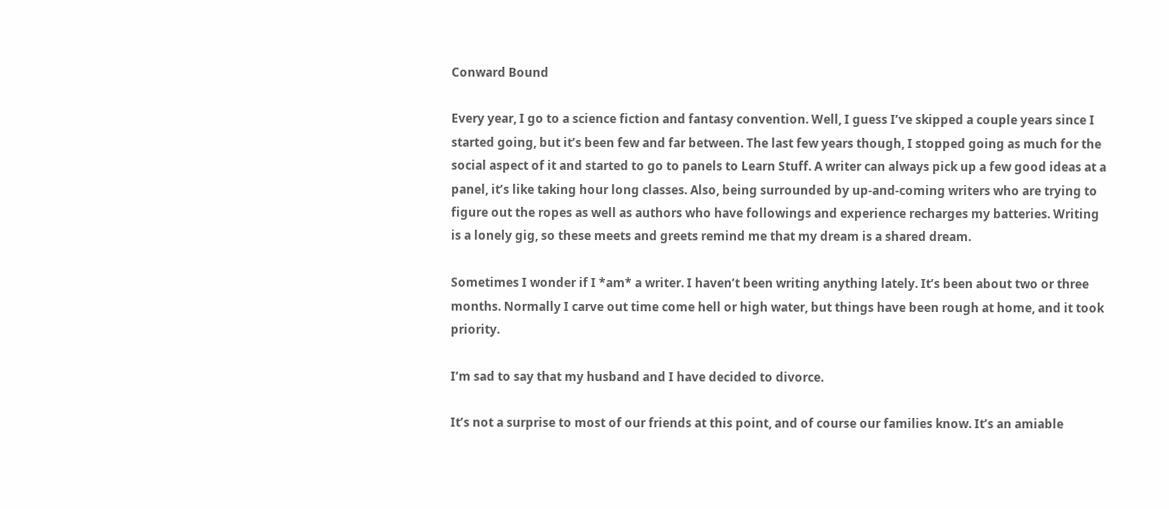Conward Bound

Every year, I go to a science fiction and fantasy convention. Well, I guess I’ve skipped a couple years since I started going, but it’s been few and far between. The last few years though, I stopped going as much for the social aspect of it and started to go to panels to Learn Stuff. A writer can always pick up a few good ideas at a panel, it’s like taking hour long classes. Also, being surrounded by up-and-coming writers who are trying to figure out the ropes as well as authors who have followings and experience recharges my batteries. Writing is a lonely gig, so these meets and greets remind me that my dream is a shared dream.

Sometimes I wonder if I *am* a writer. I haven’t been writing anything lately. It’s been about two or three months. Normally I carve out time come hell or high water, but things have been rough at home, and it took priority.

I’m sad to say that my husband and I have decided to divorce.

It’s not a surprise to most of our friends at this point, and of course our families know. It’s an amiable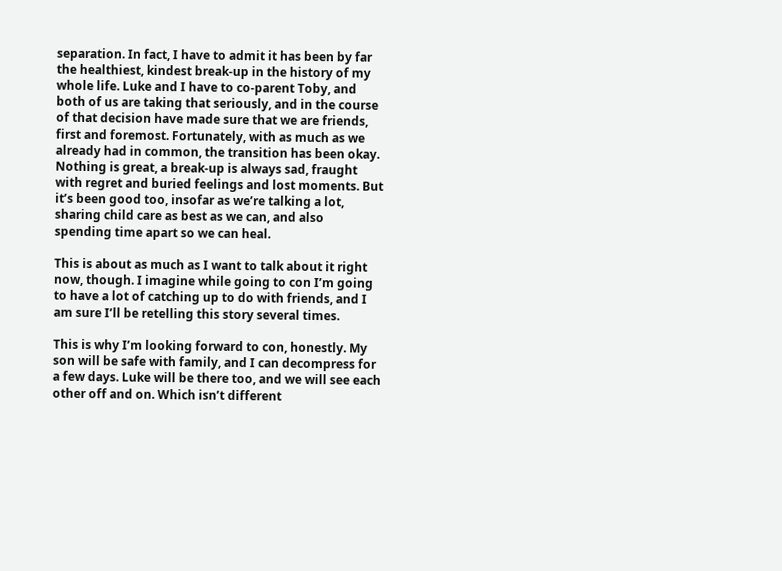separation. In fact, I have to admit it has been by far the healthiest, kindest break-up in the history of my whole life. Luke and I have to co-parent Toby, and both of us are taking that seriously, and in the course of that decision have made sure that we are friends, first and foremost. Fortunately, with as much as we already had in common, the transition has been okay. Nothing is great, a break-up is always sad, fraught with regret and buried feelings and lost moments. But it’s been good too, insofar as we’re talking a lot, sharing child care as best as we can, and also spending time apart so we can heal.

This is about as much as I want to talk about it right now, though. I imagine while going to con I’m going to have a lot of catching up to do with friends, and I am sure I’ll be retelling this story several times.

This is why I’m looking forward to con, honestly. My son will be safe with family, and I can decompress for a few days. Luke will be there too, and we will see each other off and on. Which isn’t different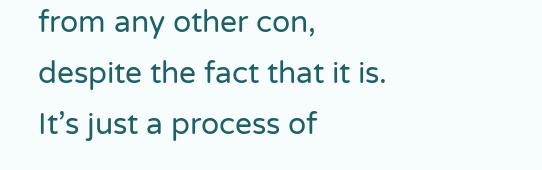from any other con, despite the fact that it is. It’s just a process of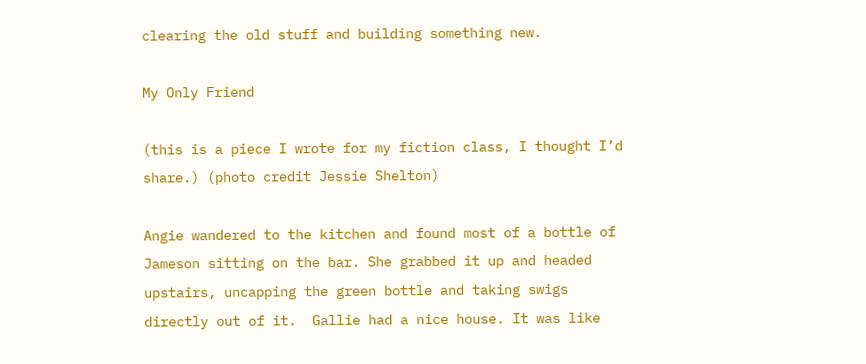clearing the old stuff and building something new.

My Only Friend

(this is a piece I wrote for my fiction class, I thought I’d share.) (photo credit Jessie Shelton)

Angie wandered to the kitchen and found most of a bottle of Jameson sitting on the bar. She grabbed it up and headed upstairs, uncapping the green bottle and taking swigs directly out of it.  Gallie had a nice house. It was like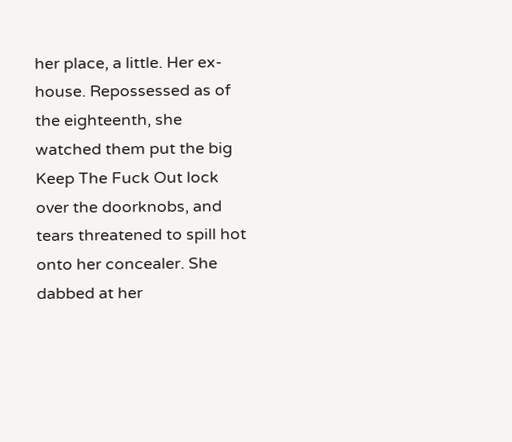her place, a little. Her ex-house. Repossessed as of the eighteenth, she watched them put the big Keep The Fuck Out lock over the doorknobs, and tears threatened to spill hot onto her concealer. She dabbed at her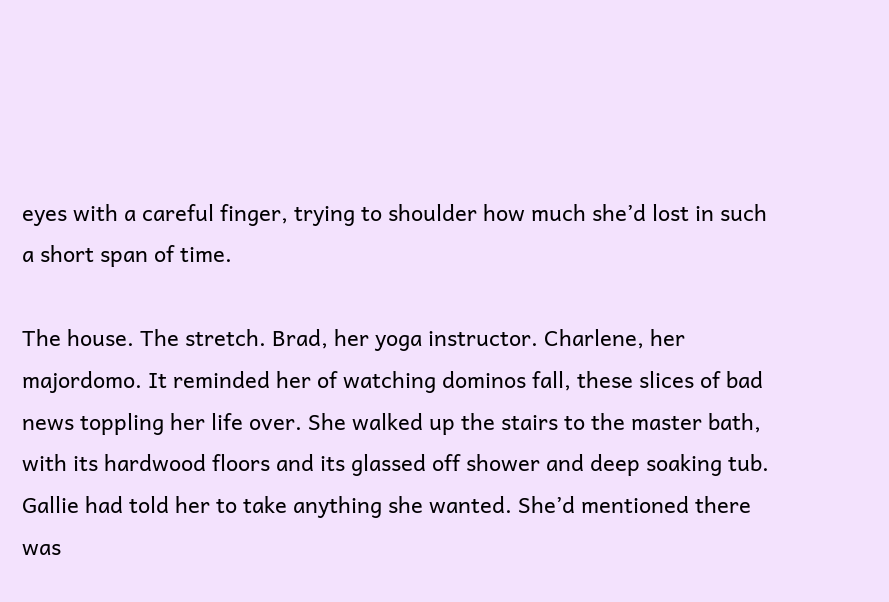eyes with a careful finger, trying to shoulder how much she’d lost in such a short span of time.

The house. The stretch. Brad, her yoga instructor. Charlene, her majordomo. It reminded her of watching dominos fall, these slices of bad news toppling her life over. She walked up the stairs to the master bath, with its hardwood floors and its glassed off shower and deep soaking tub. Gallie had told her to take anything she wanted. She’d mentioned there was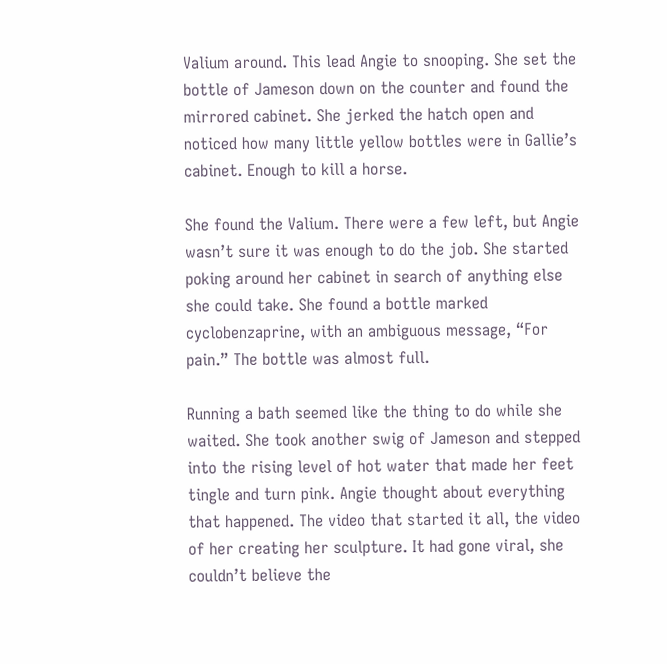Valium around. This lead Angie to snooping. She set the bottle of Jameson down on the counter and found the mirrored cabinet. She jerked the hatch open and noticed how many little yellow bottles were in Gallie’s cabinet. Enough to kill a horse.

She found the Valium. There were a few left, but Angie wasn’t sure it was enough to do the job. She started poking around her cabinet in search of anything else she could take. She found a bottle marked cyclobenzaprine, with an ambiguous message, “For pain.” The bottle was almost full.

Running a bath seemed like the thing to do while she waited. She took another swig of Jameson and stepped into the rising level of hot water that made her feet tingle and turn pink. Angie thought about everything that happened. The video that started it all, the video of her creating her sculpture. It had gone viral, she couldn’t believe the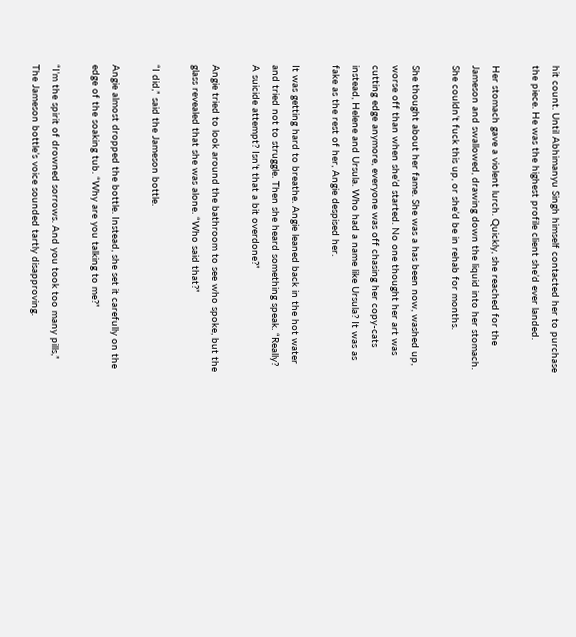hit count. Until Abhimanyu Singh himself contacted her to purchase the piece. He was the highest profile client she’d ever landed.

Her stomach gave a violent lurch. Quickly, she reached for the Jameson and swallowed, drawing down the liquid into her stomach. She couldn’t fuck this up, or she’d be in rehab for months.

She thought about her fame. She was a has been now, washed up, worse off than when she’d started. No one thought her art was cutting edge anymore, everyone was off chasing her copy-cats instead, Helene and Ursula. Who had a name like Ursula? It was as fake as the rest of her, Angie despised her.

It was getting hard to breathe. Angie leaned back in the hot water and tried not to struggle. Then she heard something speak. “Really? A suicide attempt? Isn’t that a bit overdone?”

Angie tried to look around the bathroom to see who spoke, but the glass revealed that she was alone. “Who said that?”

“I did,” said the Jameson bottle.

Angie almost dropped the bottle. Instead, she set it carefully on the edge of the soaking tub. “Why are you talking to me?”

“I’m the spirit of drowned sorrows. And you took too many pills,” The Jameson bottle’s voice sounded tartly disapproving.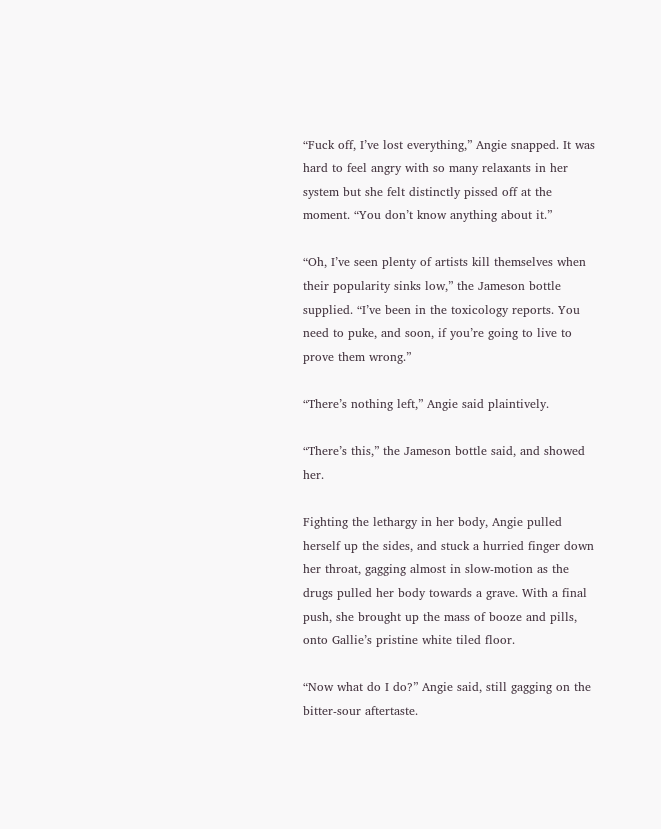“Fuck off, I’ve lost everything,” Angie snapped. It was hard to feel angry with so many relaxants in her system but she felt distinctly pissed off at the moment. “You don’t know anything about it.”

“Oh, I’ve seen plenty of artists kill themselves when their popularity sinks low,” the Jameson bottle supplied. “I’ve been in the toxicology reports. You need to puke, and soon, if you’re going to live to prove them wrong.”

“There’s nothing left,” Angie said plaintively.

“There’s this,” the Jameson bottle said, and showed her.

Fighting the lethargy in her body, Angie pulled herself up the sides, and stuck a hurried finger down her throat, gagging almost in slow-motion as the drugs pulled her body towards a grave. With a final push, she brought up the mass of booze and pills, onto Gallie’s pristine white tiled floor.

“Now what do I do?” Angie said, still gagging on the bitter-sour aftertaste.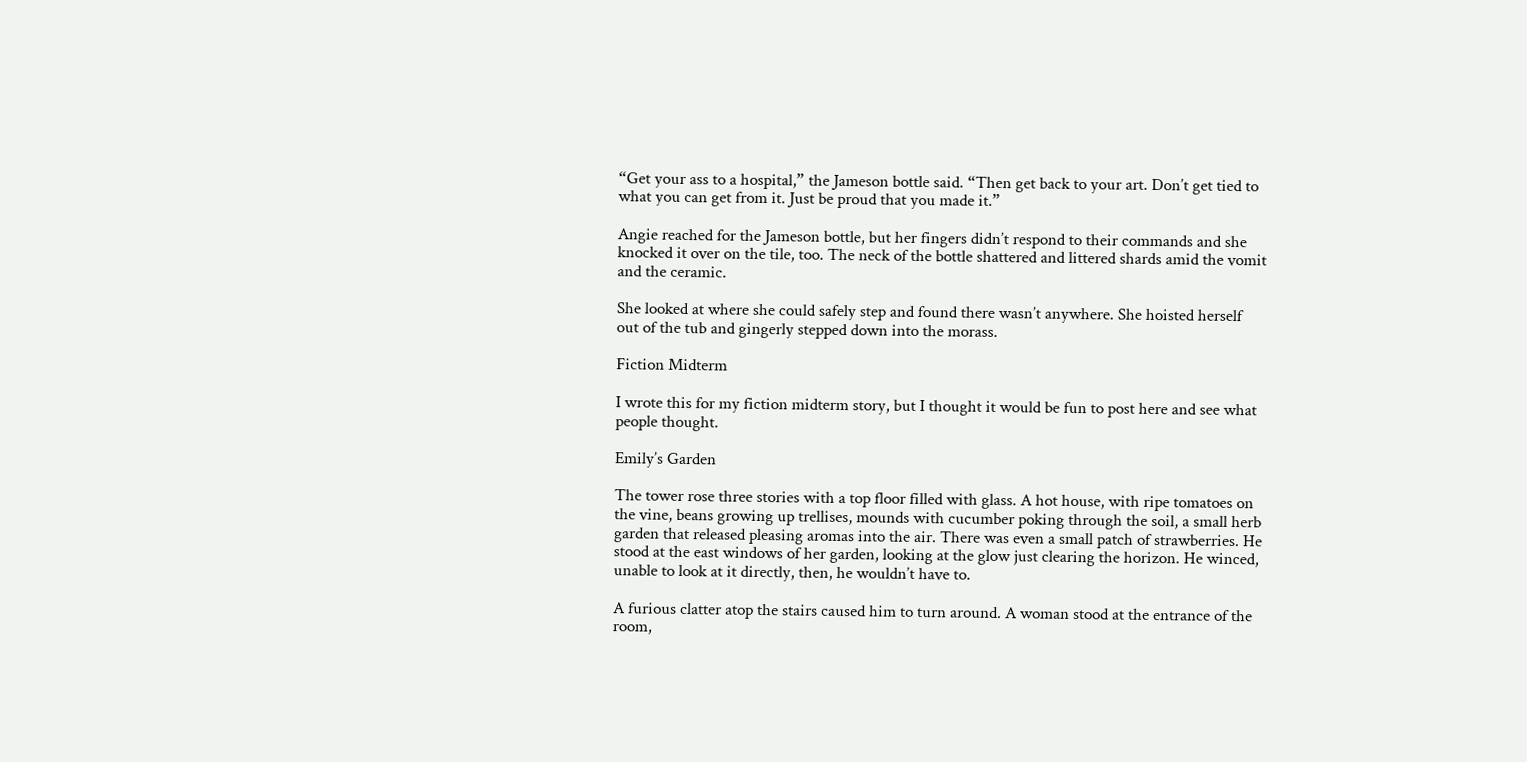“Get your ass to a hospital,” the Jameson bottle said. “Then get back to your art. Don’t get tied to what you can get from it. Just be proud that you made it.”

Angie reached for the Jameson bottle, but her fingers didn’t respond to their commands and she knocked it over on the tile, too. The neck of the bottle shattered and littered shards amid the vomit and the ceramic.

She looked at where she could safely step and found there wasn’t anywhere. She hoisted herself out of the tub and gingerly stepped down into the morass.

Fiction Midterm

I wrote this for my fiction midterm story, but I thought it would be fun to post here and see what people thought.

Emily’s Garden

The tower rose three stories with a top floor filled with glass. A hot house, with ripe tomatoes on the vine, beans growing up trellises, mounds with cucumber poking through the soil, a small herb garden that released pleasing aromas into the air. There was even a small patch of strawberries. He stood at the east windows of her garden, looking at the glow just clearing the horizon. He winced, unable to look at it directly, then, he wouldn’t have to.

A furious clatter atop the stairs caused him to turn around. A woman stood at the entrance of the room,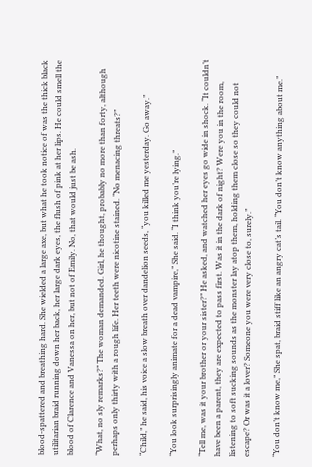blood-spattered and breathing hard. She wielded a large axe, but what he took notice of was the thick black utilitarian braid running down her back, her large dark eyes, the flush of pink at her lips. He could smell the blood of Clarence and Vanessa on her, but not of Emily. No, that would just be ash.

“What, no sly remarks?” The woman demanded. Girl, he thought, probably no more than forty, although perhaps only thirty with a rough life. Her teeth were nicotine stained. “No menacing threats?”

“Child,” he said, his voice a slow breath over dandelion seeds, “you killed me yesterday. Go away.”

“You look surprisingly animate for a dead vampire,” She said. “I think you’re lying.”

“Tell me, was it your brother or your sister?” He asked, and watched her eyes go wide in shock. “It couldn’t have been a parent, they are expected to pass first. Was it in the dark of night? Were you in the room, listening to soft sucking sounds as the monster lay atop them, holding them close so they could not escape? Or was it a lover? Someone you were very close to, surely.”

“You don’t know me,” She spat, braid stiff like an angry cat’s tail. “You don’t know anything about me.”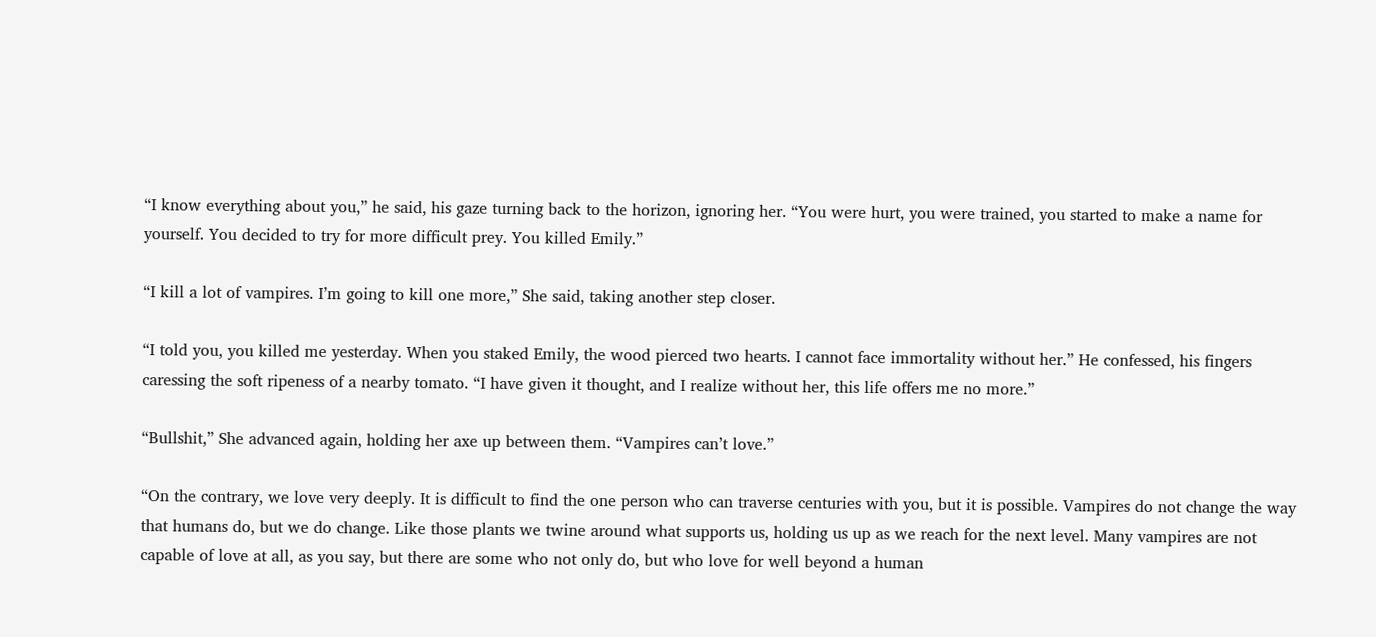“I know everything about you,” he said, his gaze turning back to the horizon, ignoring her. “You were hurt, you were trained, you started to make a name for yourself. You decided to try for more difficult prey. You killed Emily.”

“I kill a lot of vampires. I’m going to kill one more,” She said, taking another step closer.

“I told you, you killed me yesterday. When you staked Emily, the wood pierced two hearts. I cannot face immortality without her.” He confessed, his fingers caressing the soft ripeness of a nearby tomato. “I have given it thought, and I realize without her, this life offers me no more.”

“Bullshit,” She advanced again, holding her axe up between them. “Vampires can’t love.”

“On the contrary, we love very deeply. It is difficult to find the one person who can traverse centuries with you, but it is possible. Vampires do not change the way that humans do, but we do change. Like those plants we twine around what supports us, holding us up as we reach for the next level. Many vampires are not capable of love at all, as you say, but there are some who not only do, but who love for well beyond a human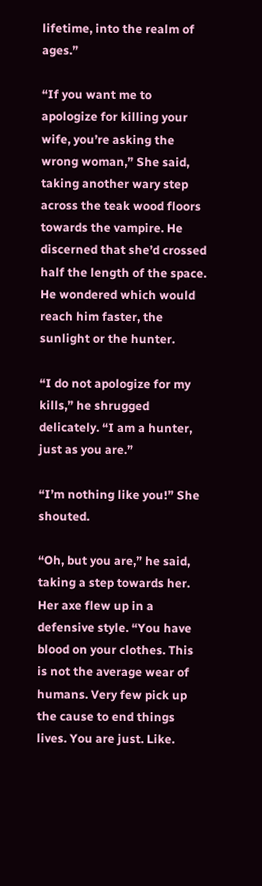lifetime, into the realm of ages.”

“If you want me to apologize for killing your wife, you’re asking the wrong woman,” She said, taking another wary step across the teak wood floors towards the vampire. He discerned that she’d crossed half the length of the space. He wondered which would reach him faster, the sunlight or the hunter.

“I do not apologize for my kills,” he shrugged delicately. “I am a hunter, just as you are.”

“I’m nothing like you!” She shouted.

“Oh, but you are,” he said, taking a step towards her. Her axe flew up in a defensive style. “You have blood on your clothes. This is not the average wear of humans. Very few pick up the cause to end things lives. You are just. Like.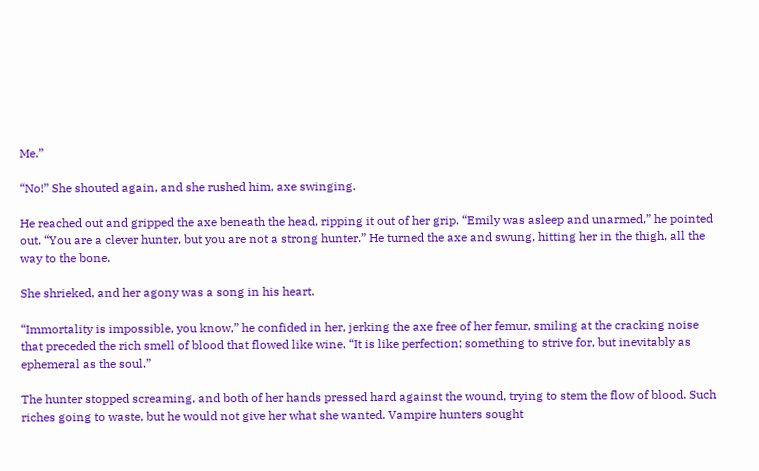Me.”

“No!” She shouted again, and she rushed him, axe swinging.

He reached out and gripped the axe beneath the head, ripping it out of her grip. “Emily was asleep and unarmed,” he pointed out. “You are a clever hunter, but you are not a strong hunter.” He turned the axe and swung, hitting her in the thigh, all the way to the bone.

She shrieked, and her agony was a song in his heart.

“Immortality is impossible, you know,” he confided in her, jerking the axe free of her femur, smiling at the cracking noise that preceded the rich smell of blood that flowed like wine. “It is like perfection; something to strive for, but inevitably as ephemeral as the soul.”

The hunter stopped screaming, and both of her hands pressed hard against the wound, trying to stem the flow of blood. Such riches going to waste, but he would not give her what she wanted. Vampire hunters sought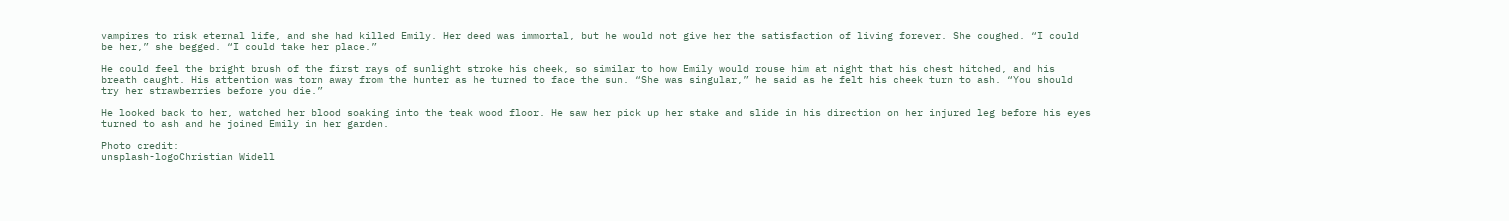vampires to risk eternal life, and she had killed Emily. Her deed was immortal, but he would not give her the satisfaction of living forever. She coughed. “I could be her,” she begged. “I could take her place.”

He could feel the bright brush of the first rays of sunlight stroke his cheek, so similar to how Emily would rouse him at night that his chest hitched, and his breath caught. His attention was torn away from the hunter as he turned to face the sun. “She was singular,” he said as he felt his cheek turn to ash. “You should try her strawberries before you die.”

He looked back to her, watched her blood soaking into the teak wood floor. He saw her pick up her stake and slide in his direction on her injured leg before his eyes turned to ash and he joined Emily in her garden.

Photo credit:
unsplash-logoChristian Widell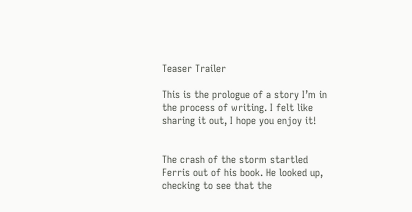Teaser Trailer

This is the prologue of a story I’m in the process of writing. I felt like sharing it out, I hope you enjoy it!


The crash of the storm startled Ferris out of his book. He looked up, checking to see that the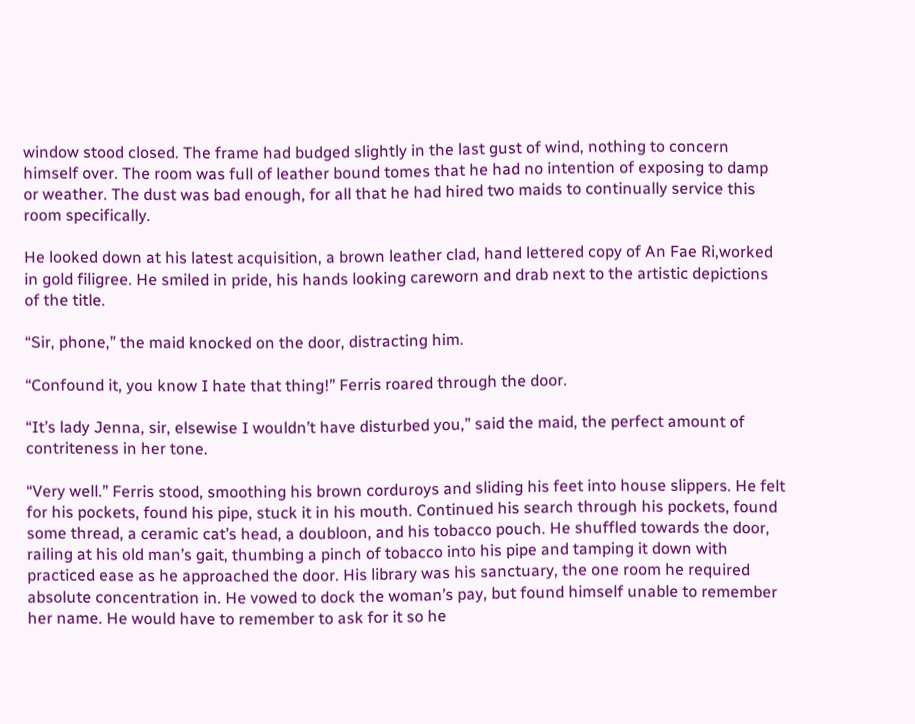window stood closed. The frame had budged slightly in the last gust of wind, nothing to concern himself over. The room was full of leather bound tomes that he had no intention of exposing to damp or weather. The dust was bad enough, for all that he had hired two maids to continually service this room specifically.

He looked down at his latest acquisition, a brown leather clad, hand lettered copy of An Fae Ri,worked in gold filigree. He smiled in pride, his hands looking careworn and drab next to the artistic depictions of the title.

“Sir, phone,” the maid knocked on the door, distracting him.

“Confound it, you know I hate that thing!” Ferris roared through the door.

“It’s lady Jenna, sir, elsewise I wouldn’t have disturbed you,” said the maid, the perfect amount of contriteness in her tone.

“Very well.” Ferris stood, smoothing his brown corduroys and sliding his feet into house slippers. He felt for his pockets, found his pipe, stuck it in his mouth. Continued his search through his pockets, found some thread, a ceramic cat’s head, a doubloon, and his tobacco pouch. He shuffled towards the door, railing at his old man’s gait, thumbing a pinch of tobacco into his pipe and tamping it down with practiced ease as he approached the door. His library was his sanctuary, the one room he required absolute concentration in. He vowed to dock the woman’s pay, but found himself unable to remember her name. He would have to remember to ask for it so he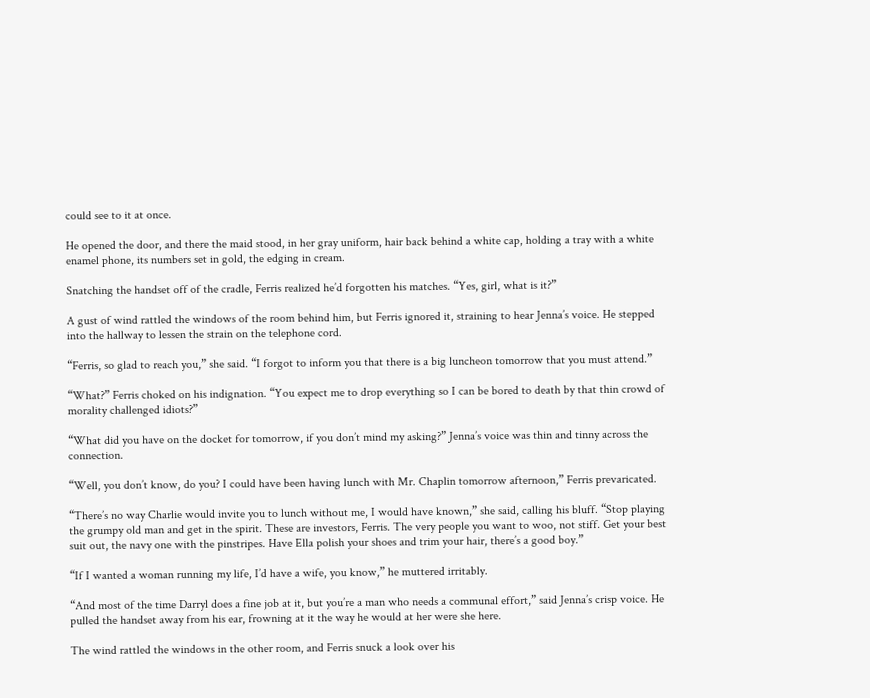could see to it at once.

He opened the door, and there the maid stood, in her gray uniform, hair back behind a white cap, holding a tray with a white enamel phone, its numbers set in gold, the edging in cream.

Snatching the handset off of the cradle, Ferris realized he’d forgotten his matches. “Yes, girl, what is it?”

A gust of wind rattled the windows of the room behind him, but Ferris ignored it, straining to hear Jenna’s voice. He stepped into the hallway to lessen the strain on the telephone cord.

“Ferris, so glad to reach you,” she said. “I forgot to inform you that there is a big luncheon tomorrow that you must attend.”

“What?” Ferris choked on his indignation. “You expect me to drop everything so I can be bored to death by that thin crowd of morality challenged idiots?”

“What did you have on the docket for tomorrow, if you don’t mind my asking?” Jenna’s voice was thin and tinny across the connection.

“Well, you don’t know, do you? I could have been having lunch with Mr. Chaplin tomorrow afternoon,” Ferris prevaricated.

“There’s no way Charlie would invite you to lunch without me, I would have known,” she said, calling his bluff. “Stop playing the grumpy old man and get in the spirit. These are investors, Ferris. The very people you want to woo, not stiff. Get your best suit out, the navy one with the pinstripes. Have Ella polish your shoes and trim your hair, there’s a good boy.”

“If I wanted a woman running my life, I’d have a wife, you know,” he muttered irritably.

“And most of the time Darryl does a fine job at it, but you’re a man who needs a communal effort,” said Jenna’s crisp voice. He pulled the handset away from his ear, frowning at it the way he would at her were she here.

The wind rattled the windows in the other room, and Ferris snuck a look over his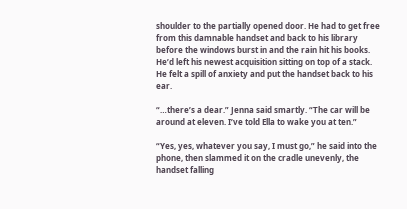shoulder to the partially opened door. He had to get free from this damnable handset and back to his library before the windows burst in and the rain hit his books. He’d left his newest acquisition sitting on top of a stack. He felt a spill of anxiety and put the handset back to his ear.

“…there’s a dear.” Jenna said smartly. “The car will be around at eleven. I’ve told Ella to wake you at ten.”

“Yes, yes, whatever you say, I must go,” he said into the phone, then slammed it on the cradle unevenly, the handset falling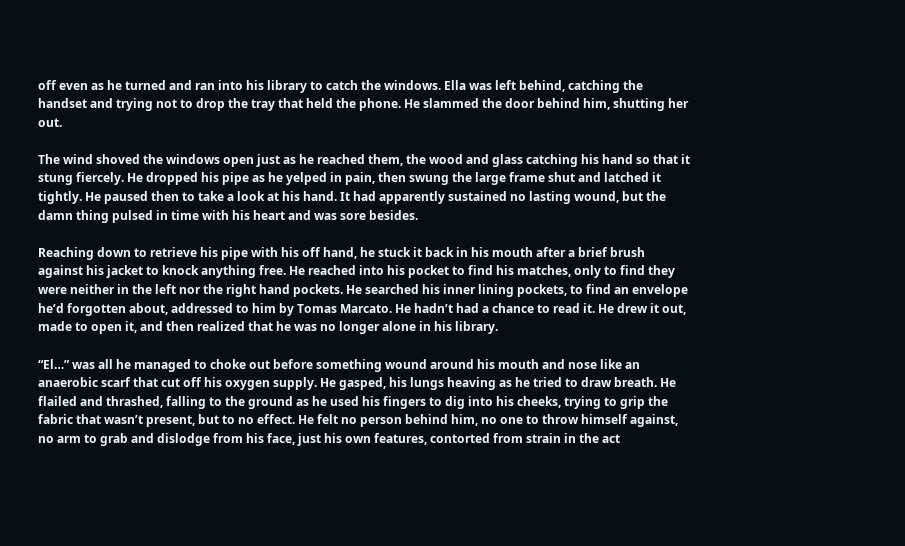off even as he turned and ran into his library to catch the windows. Ella was left behind, catching the handset and trying not to drop the tray that held the phone. He slammed the door behind him, shutting her out.

The wind shoved the windows open just as he reached them, the wood and glass catching his hand so that it stung fiercely. He dropped his pipe as he yelped in pain, then swung the large frame shut and latched it tightly. He paused then to take a look at his hand. It had apparently sustained no lasting wound, but the damn thing pulsed in time with his heart and was sore besides.

Reaching down to retrieve his pipe with his off hand, he stuck it back in his mouth after a brief brush against his jacket to knock anything free. He reached into his pocket to find his matches, only to find they were neither in the left nor the right hand pockets. He searched his inner lining pockets, to find an envelope he’d forgotten about, addressed to him by Tomas Marcato. He hadn’t had a chance to read it. He drew it out, made to open it, and then realized that he was no longer alone in his library.

“El…” was all he managed to choke out before something wound around his mouth and nose like an anaerobic scarf that cut off his oxygen supply. He gasped, his lungs heaving as he tried to draw breath. He flailed and thrashed, falling to the ground as he used his fingers to dig into his cheeks, trying to grip the fabric that wasn’t present, but to no effect. He felt no person behind him, no one to throw himself against, no arm to grab and dislodge from his face, just his own features, contorted from strain in the act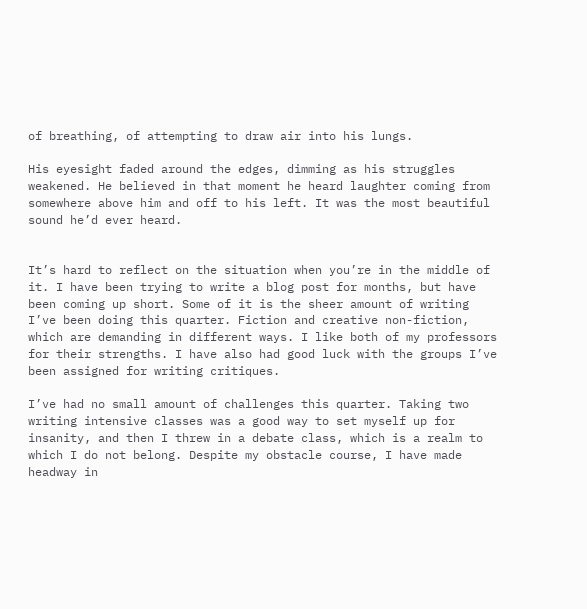of breathing, of attempting to draw air into his lungs.

His eyesight faded around the edges, dimming as his struggles weakened. He believed in that moment he heard laughter coming from somewhere above him and off to his left. It was the most beautiful sound he’d ever heard.


It’s hard to reflect on the situation when you’re in the middle of it. I have been trying to write a blog post for months, but have been coming up short. Some of it is the sheer amount of writing I’ve been doing this quarter. Fiction and creative non-fiction, which are demanding in different ways. I like both of my professors for their strengths. I have also had good luck with the groups I’ve been assigned for writing critiques.

I’ve had no small amount of challenges this quarter. Taking two writing intensive classes was a good way to set myself up for insanity, and then I threw in a debate class, which is a realm to which I do not belong. Despite my obstacle course, I have made headway in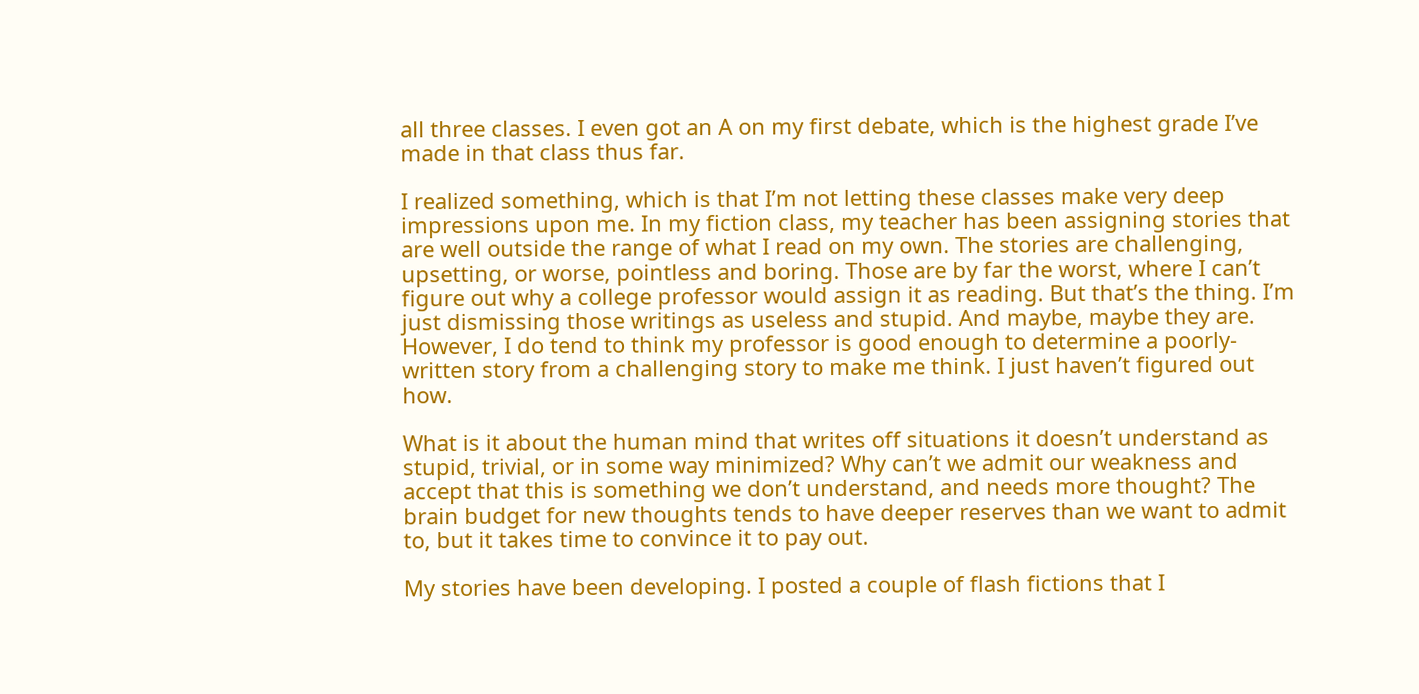all three classes. I even got an A on my first debate, which is the highest grade I’ve made in that class thus far.

I realized something, which is that I’m not letting these classes make very deep impressions upon me. In my fiction class, my teacher has been assigning stories that are well outside the range of what I read on my own. The stories are challenging, upsetting, or worse, pointless and boring. Those are by far the worst, where I can’t figure out why a college professor would assign it as reading. But that’s the thing. I’m just dismissing those writings as useless and stupid. And maybe, maybe they are. However, I do tend to think my professor is good enough to determine a poorly-written story from a challenging story to make me think. I just haven’t figured out how.

What is it about the human mind that writes off situations it doesn’t understand as stupid, trivial, or in some way minimized? Why can’t we admit our weakness and accept that this is something we don’t understand, and needs more thought? The brain budget for new thoughts tends to have deeper reserves than we want to admit to, but it takes time to convince it to pay out.

My stories have been developing. I posted a couple of flash fictions that I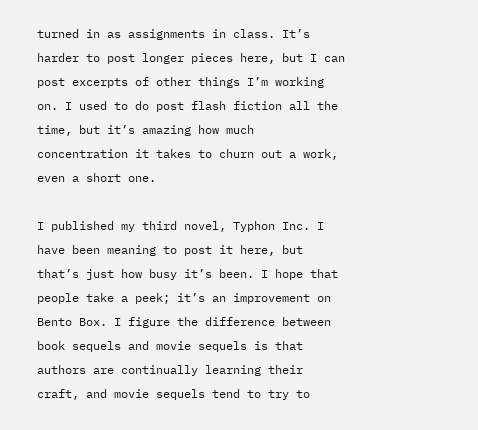turned in as assignments in class. It’s harder to post longer pieces here, but I can post excerpts of other things I’m working on. I used to do post flash fiction all the time, but it’s amazing how much concentration it takes to churn out a work, even a short one.

I published my third novel, Typhon Inc. I have been meaning to post it here, but that’s just how busy it’s been. I hope that people take a peek; it’s an improvement on Bento Box. I figure the difference between book sequels and movie sequels is that authors are continually learning their craft, and movie sequels tend to try to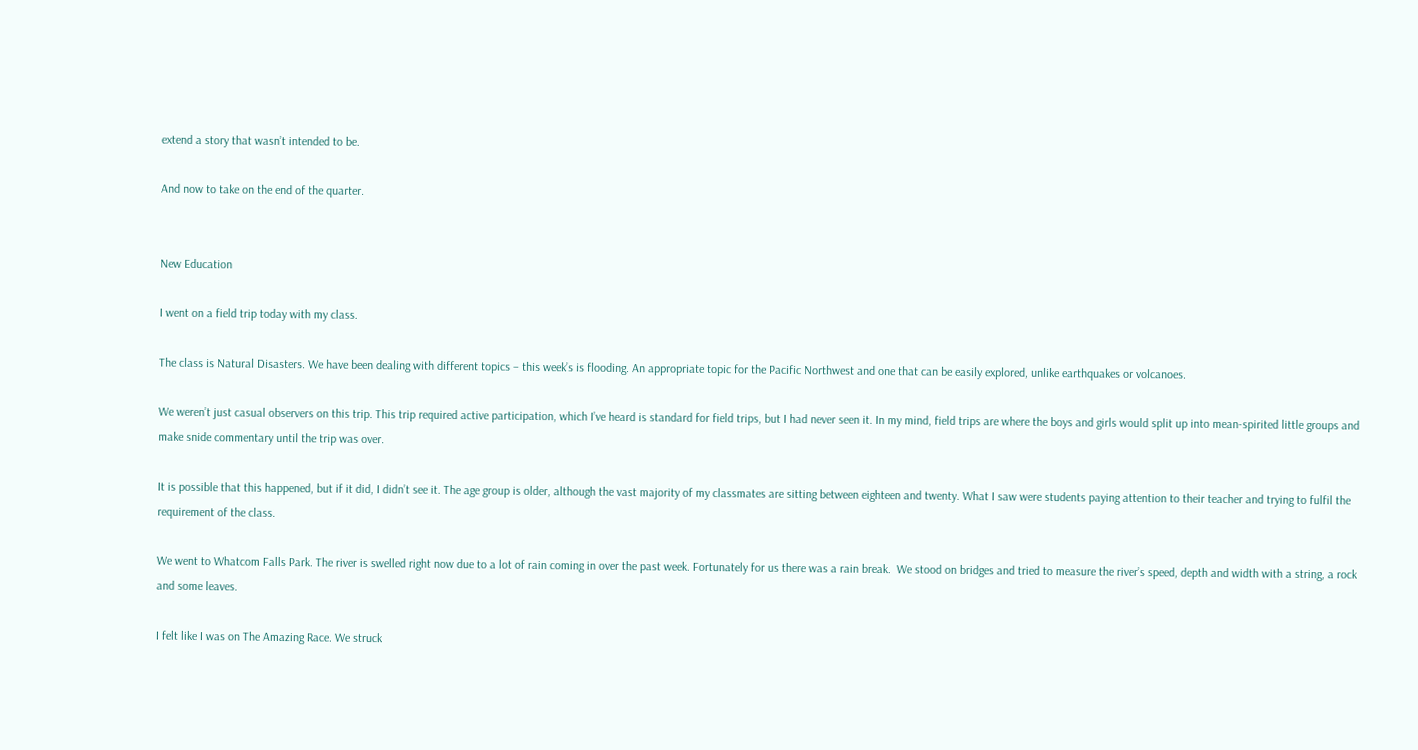extend a story that wasn’t intended to be.

And now to take on the end of the quarter.


New Education

I went on a field trip today with my class.

The class is Natural Disasters. We have been dealing with different topics – this week’s is flooding. An appropriate topic for the Pacific Northwest and one that can be easily explored, unlike earthquakes or volcanoes.

We weren’t just casual observers on this trip. This trip required active participation, which I’ve heard is standard for field trips, but I had never seen it. In my mind, field trips are where the boys and girls would split up into mean-spirited little groups and make snide commentary until the trip was over.

It is possible that this happened, but if it did, I didn’t see it. The age group is older, although the vast majority of my classmates are sitting between eighteen and twenty. What I saw were students paying attention to their teacher and trying to fulfil the requirement of the class.

We went to Whatcom Falls Park. The river is swelled right now due to a lot of rain coming in over the past week. Fortunately for us there was a rain break.  We stood on bridges and tried to measure the river’s speed, depth and width with a string, a rock and some leaves.

I felt like I was on The Amazing Race. We struck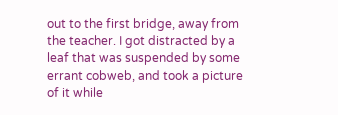out to the first bridge, away from the teacher. I got distracted by a leaf that was suspended by some errant cobweb, and took a picture of it while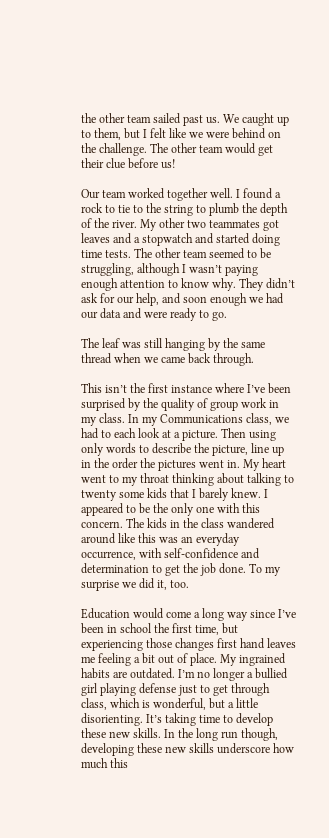the other team sailed past us. We caught up to them, but I felt like we were behind on the challenge. The other team would get their clue before us!

Our team worked together well. I found a rock to tie to the string to plumb the depth of the river. My other two teammates got leaves and a stopwatch and started doing time tests. The other team seemed to be struggling, although I wasn’t paying enough attention to know why. They didn’t ask for our help, and soon enough we had our data and were ready to go.

The leaf was still hanging by the same thread when we came back through.

This isn’t the first instance where I’ve been surprised by the quality of group work in my class. In my Communications class, we had to each look at a picture. Then using only words to describe the picture, line up in the order the pictures went in. My heart went to my throat thinking about talking to twenty some kids that I barely knew. I appeared to be the only one with this concern. The kids in the class wandered around like this was an everyday occurrence, with self-confidence and determination to get the job done. To my surprise we did it, too.

Education would come a long way since I’ve been in school the first time, but experiencing those changes first hand leaves me feeling a bit out of place. My ingrained habits are outdated. I’m no longer a bullied girl playing defense just to get through class, which is wonderful, but a little disorienting. It’s taking time to develop these new skills. In the long run though, developing these new skills underscore how much this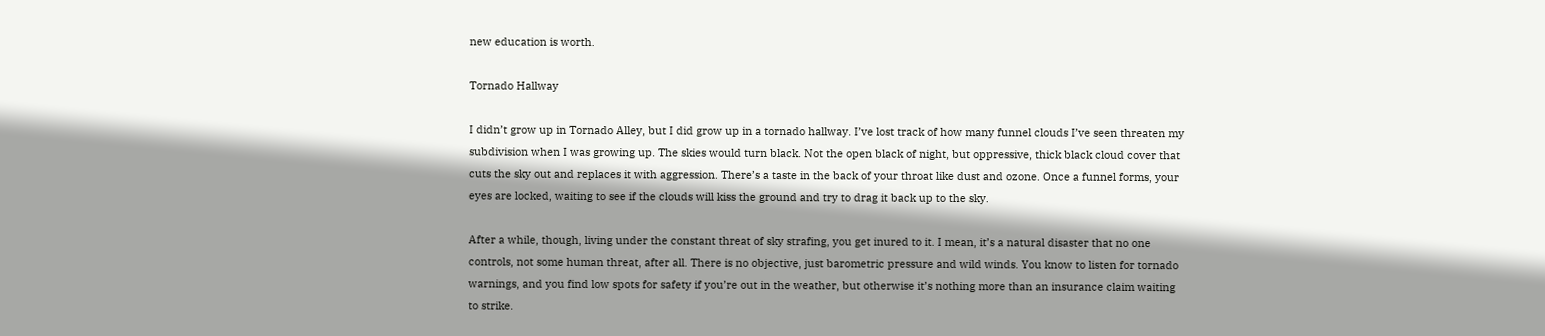new education is worth.

Tornado Hallway

I didn’t grow up in Tornado Alley, but I did grow up in a tornado hallway. I’ve lost track of how many funnel clouds I’ve seen threaten my subdivision when I was growing up. The skies would turn black. Not the open black of night, but oppressive, thick black cloud cover that cuts the sky out and replaces it with aggression. There’s a taste in the back of your throat like dust and ozone. Once a funnel forms, your eyes are locked, waiting to see if the clouds will kiss the ground and try to drag it back up to the sky.

After a while, though, living under the constant threat of sky strafing, you get inured to it. I mean, it’s a natural disaster that no one controls, not some human threat, after all. There is no objective, just barometric pressure and wild winds. You know to listen for tornado warnings, and you find low spots for safety if you’re out in the weather, but otherwise it’s nothing more than an insurance claim waiting to strike.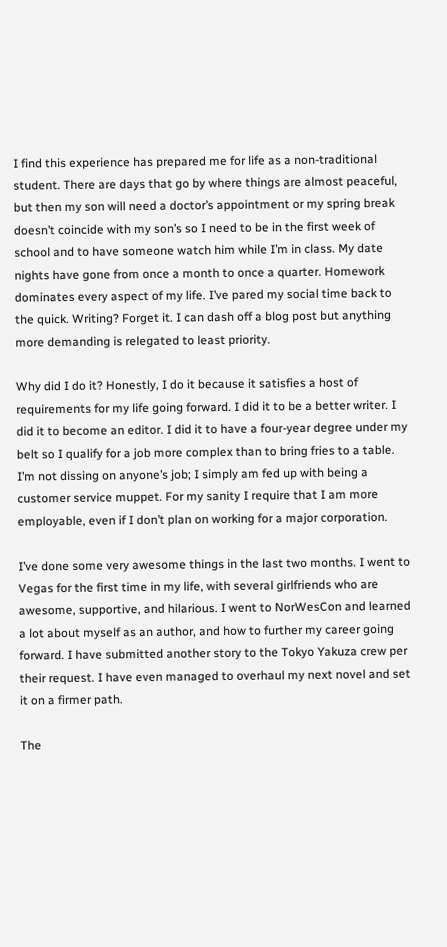I find this experience has prepared me for life as a non-traditional student. There are days that go by where things are almost peaceful, but then my son will need a doctor’s appointment or my spring break doesn’t coincide with my son’s so I need to be in the first week of school and to have someone watch him while I’m in class. My date nights have gone from once a month to once a quarter. Homework dominates every aspect of my life. I’ve pared my social time back to the quick. Writing? Forget it. I can dash off a blog post but anything more demanding is relegated to least priority.

Why did I do it? Honestly, I do it because it satisfies a host of requirements for my life going forward. I did it to be a better writer. I did it to become an editor. I did it to have a four-year degree under my belt so I qualify for a job more complex than to bring fries to a table. I’m not dissing on anyone’s job; I simply am fed up with being a customer service muppet. For my sanity I require that I am more employable, even if I don’t plan on working for a major corporation.

I’ve done some very awesome things in the last two months. I went to Vegas for the first time in my life, with several girlfriends who are awesome, supportive, and hilarious. I went to NorWesCon and learned a lot about myself as an author, and how to further my career going forward. I have submitted another story to the Tokyo Yakuza crew per their request. I have even managed to overhaul my next novel and set it on a firmer path.

The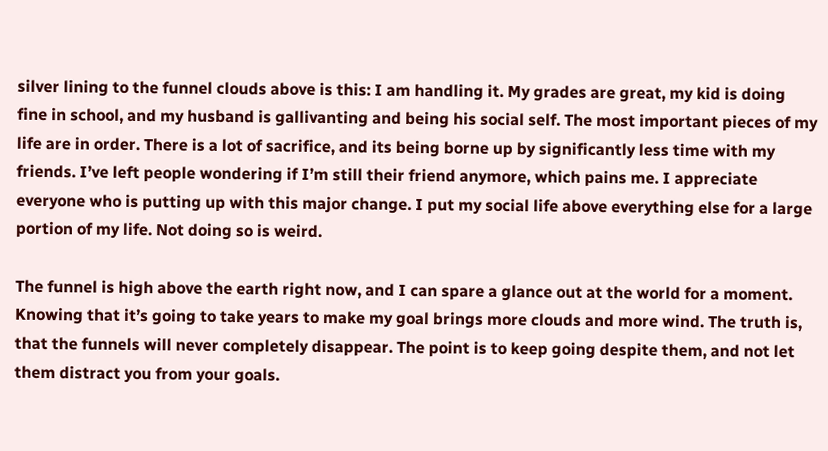silver lining to the funnel clouds above is this: I am handling it. My grades are great, my kid is doing fine in school, and my husband is gallivanting and being his social self. The most important pieces of my life are in order. There is a lot of sacrifice, and its being borne up by significantly less time with my friends. I’ve left people wondering if I’m still their friend anymore, which pains me. I appreciate everyone who is putting up with this major change. I put my social life above everything else for a large portion of my life. Not doing so is weird.

The funnel is high above the earth right now, and I can spare a glance out at the world for a moment. Knowing that it’s going to take years to make my goal brings more clouds and more wind. The truth is, that the funnels will never completely disappear. The point is to keep going despite them, and not let them distract you from your goals.